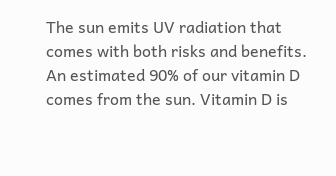The sun emits UV radiation that comes with both risks and benefits. An estimated 90% of our vitamin D comes from the sun. Vitamin D is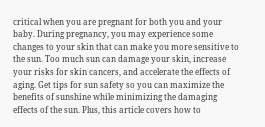critical when you are pregnant for both you and your baby. During pregnancy, you may experience some changes to your skin that can make you more sensitive to the sun. Too much sun can damage your skin, increase your risks for skin cancers, and accelerate the effects of aging. Get tips for sun safety so you can maximize the benefits of sunshine while minimizing the damaging effects of the sun. Plus, this article covers how to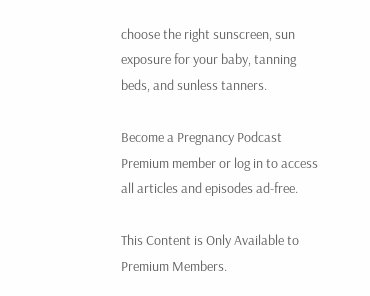choose the right sunscreen, sun exposure for your baby, tanning beds, and sunless tanners.

Become a Pregnancy Podcast Premium member or log in to access all articles and episodes ad-free.

This Content is Only Available to Premium Members.